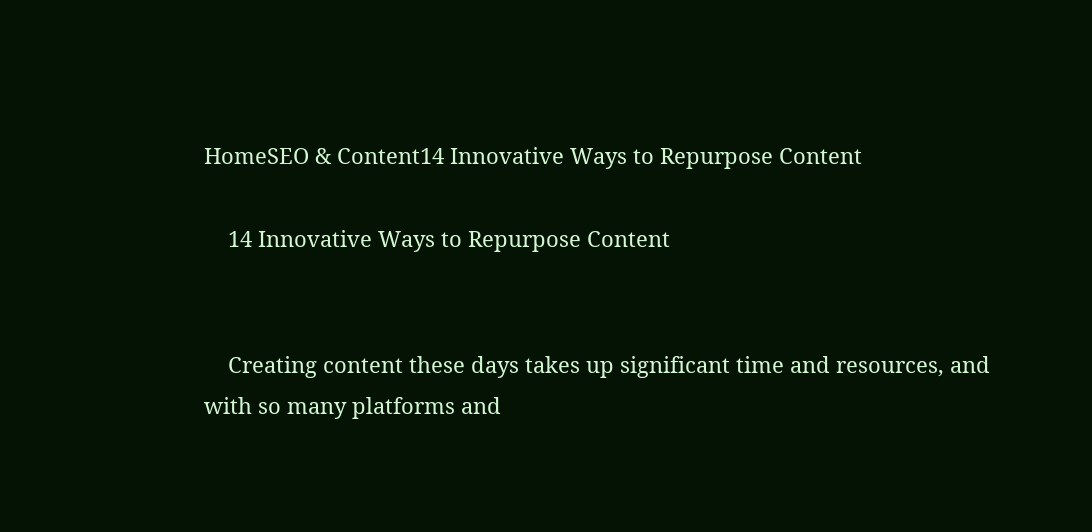HomeSEO & Content14 Innovative Ways to Repurpose Content

    14 Innovative Ways to Repurpose Content


    Creating content these days takes up significant time and resources, and with so many platforms and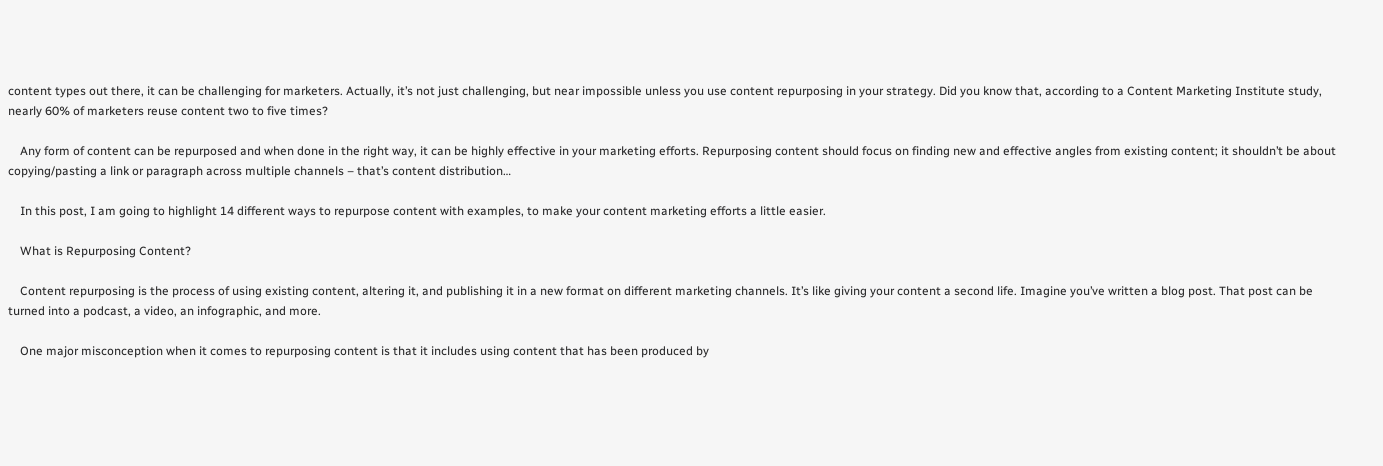content types out there, it can be challenging for marketers. Actually, it’s not just challenging, but near impossible unless you use content repurposing in your strategy. Did you know that, according to a Content Marketing Institute study, nearly 60% of marketers reuse content two to five times?

    Any form of content can be repurposed and when done in the right way, it can be highly effective in your marketing efforts. Repurposing content should focus on finding new and effective angles from existing content; it shouldn’t be about copying/pasting a link or paragraph across multiple channels – that’s content distribution…

    In this post, I am going to highlight 14 different ways to repurpose content with examples, to make your content marketing efforts a little easier.

    What is Repurposing Content?

    Content repurposing is the process of using existing content, altering it, and publishing it in a new format on different marketing channels. It’s like giving your content a second life. Imagine you’ve written a blog post. That post can be turned into a podcast, a video, an infographic, and more.

    One major misconception when it comes to repurposing content is that it includes using content that has been produced by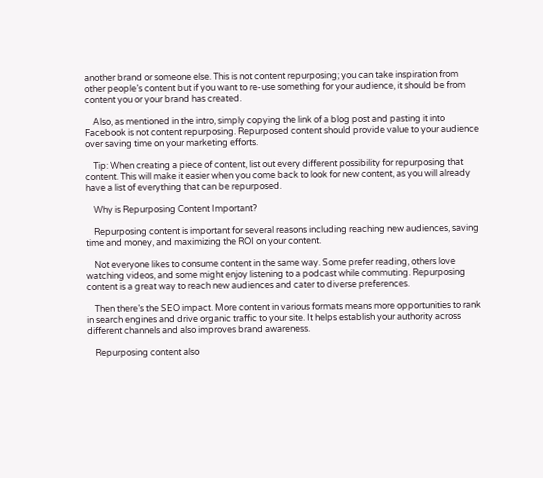another brand or someone else. This is not content repurposing; you can take inspiration from other people’s content but if you want to re-use something for your audience, it should be from content you or your brand has created.

    Also, as mentioned in the intro, simply copying the link of a blog post and pasting it into Facebook is not content repurposing. Repurposed content should provide value to your audience over saving time on your marketing efforts.

    Tip: When creating a piece of content, list out every different possibility for repurposing that content. This will make it easier when you come back to look for new content, as you will already have a list of everything that can be repurposed.

    Why is Repurposing Content Important?

    Repurposing content is important for several reasons including reaching new audiences, saving time and money, and maximizing the ROI on your content.

    Not everyone likes to consume content in the same way. Some prefer reading, others love watching videos, and some might enjoy listening to a podcast while commuting. Repurposing content is a great way to reach new audiences and cater to diverse preferences.

    Then there’s the SEO impact. More content in various formats means more opportunities to rank in search engines and drive organic traffic to your site. It helps establish your authority across different channels and also improves brand awareness.

    Repurposing content also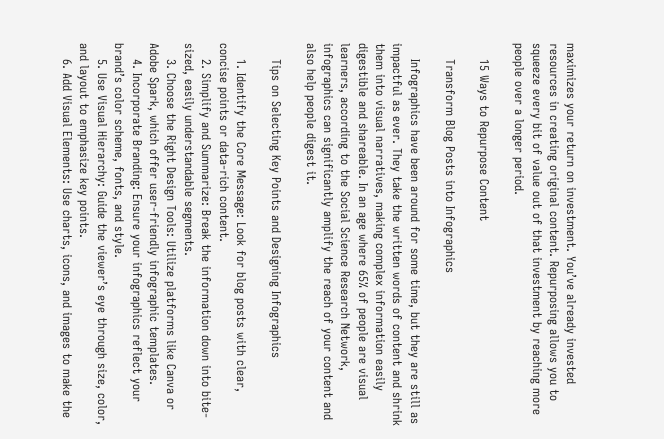maximizes your return on investment. You’ve already invested resources in creating original content. Repurposing allows you to squeeze every bit of value out of that investment by reaching more people over a longer period.

    15 Ways to Repurpose Content

    Transform Blog Posts into Infographics

    Infographics have been around for some time, but they are still as impactful as ever. They take the written words of content and shrink them into visual narratives, making complex information easily digestible and shareable. In an age where 65% of people are visual learners, according to the Social Science Research Network, infographics can significantly amplify the reach of your content and also help people digest it.

    Tips on Selecting Key Points and Designing Infographics

    1. Identify the Core Message: Look for blog posts with clear, concise points or data-rich content.
    2. Simplify and Summarize: Break the information down into bite-sized, easily understandable segments.
    3. Choose the Right Design Tools: Utilize platforms like Canva or Adobe Spark, which offer user-friendly infographic templates.
    4. Incorporate Branding: Ensure your infographics reflect your brand’s color scheme, fonts, and style.
    5. Use Visual Hierarchy: Guide the viewer’s eye through size, color, and layout to emphasize key points.
    6. Add Visual Elements: Use charts, icons, and images to make the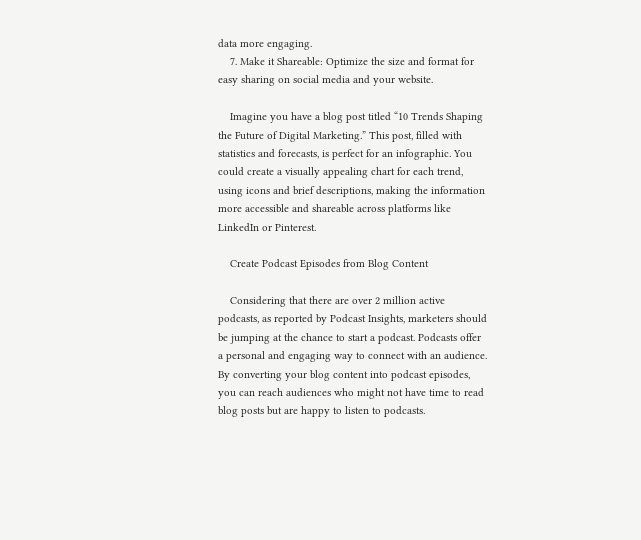data more engaging.
    7. Make it Shareable: Optimize the size and format for easy sharing on social media and your website.

    Imagine you have a blog post titled “10 Trends Shaping the Future of Digital Marketing.” This post, filled with statistics and forecasts, is perfect for an infographic. You could create a visually appealing chart for each trend, using icons and brief descriptions, making the information more accessible and shareable across platforms like LinkedIn or Pinterest.

    Create Podcast Episodes from Blog Content

    Considering that there are over 2 million active podcasts, as reported by Podcast Insights, marketers should be jumping at the chance to start a podcast. Podcasts offer a personal and engaging way to connect with an audience. By converting your blog content into podcast episodes, you can reach audiences who might not have time to read blog posts but are happy to listen to podcasts.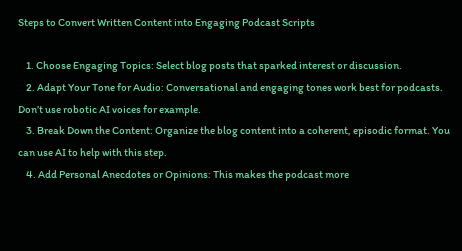Steps to Convert Written Content into Engaging Podcast Scripts

    1. Choose Engaging Topics: Select blog posts that sparked interest or discussion.
    2. Adapt Your Tone for Audio: Conversational and engaging tones work best for podcasts. Don’t use robotic AI voices for example.
    3. Break Down the Content: Organize the blog content into a coherent, episodic format. You can use AI to help with this step.
    4. Add Personal Anecdotes or Opinions: This makes the podcast more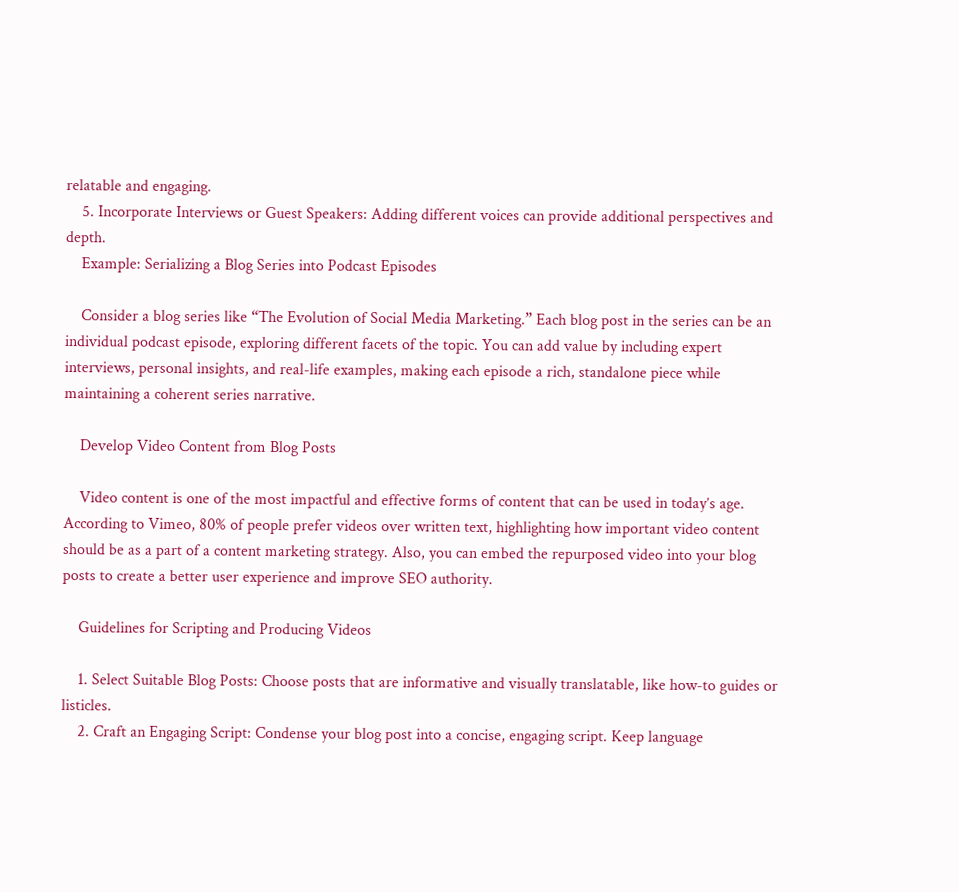relatable and engaging.
    5. Incorporate Interviews or Guest Speakers: Adding different voices can provide additional perspectives and depth.
    Example: Serializing a Blog Series into Podcast Episodes

    Consider a blog series like “The Evolution of Social Media Marketing.” Each blog post in the series can be an individual podcast episode, exploring different facets of the topic. You can add value by including expert interviews, personal insights, and real-life examples, making each episode a rich, standalone piece while maintaining a coherent series narrative.

    Develop Video Content from Blog Posts

    Video content is one of the most impactful and effective forms of content that can be used in today’s age. According to Vimeo, 80% of people prefer videos over written text, highlighting how important video content should be as a part of a content marketing strategy. Also, you can embed the repurposed video into your blog posts to create a better user experience and improve SEO authority.

    Guidelines for Scripting and Producing Videos

    1. Select Suitable Blog Posts: Choose posts that are informative and visually translatable, like how-to guides or listicles.
    2. Craft an Engaging Script: Condense your blog post into a concise, engaging script. Keep language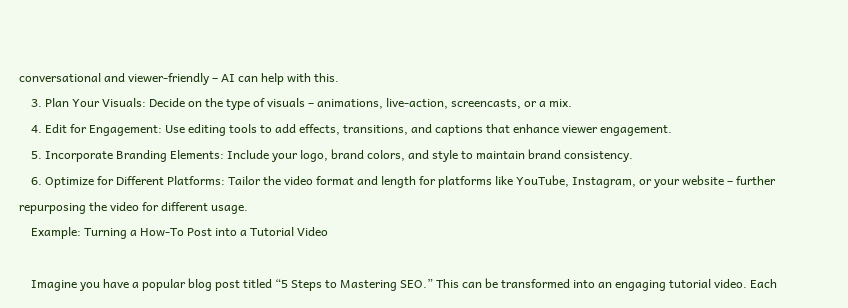conversational and viewer-friendly – AI can help with this.
    3. Plan Your Visuals: Decide on the type of visuals – animations, live-action, screencasts, or a mix.
    4. Edit for Engagement: Use editing tools to add effects, transitions, and captions that enhance viewer engagement.
    5. Incorporate Branding Elements: Include your logo, brand colors, and style to maintain brand consistency.
    6. Optimize for Different Platforms: Tailor the video format and length for platforms like YouTube, Instagram, or your website – further repurposing the video for different usage.
    Example: Turning a How-To Post into a Tutorial Video

    Imagine you have a popular blog post titled “5 Steps to Mastering SEO.” This can be transformed into an engaging tutorial video. Each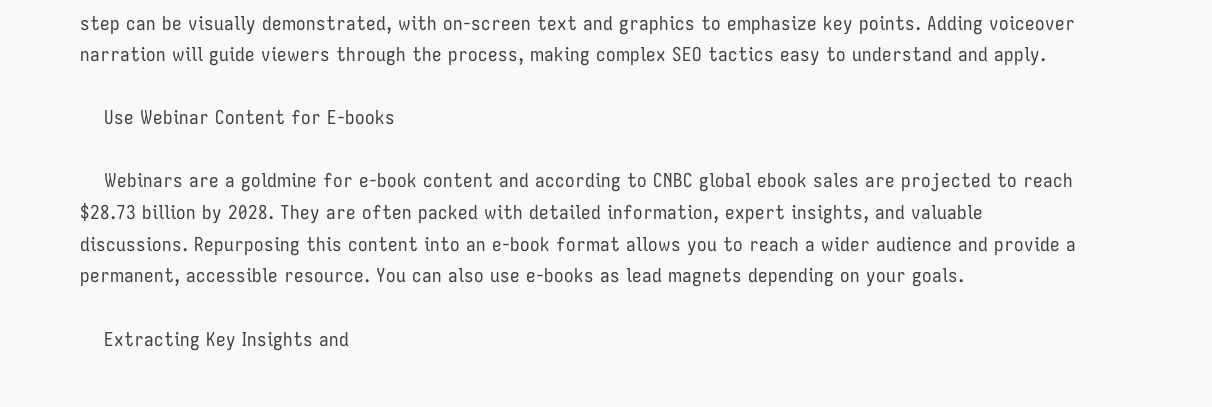step can be visually demonstrated, with on-screen text and graphics to emphasize key points. Adding voiceover narration will guide viewers through the process, making complex SEO tactics easy to understand and apply.

    Use Webinar Content for E-books

    Webinars are a goldmine for e-book content and according to CNBC global ebook sales are projected to reach $28.73 billion by 2028. They are often packed with detailed information, expert insights, and valuable discussions. Repurposing this content into an e-book format allows you to reach a wider audience and provide a permanent, accessible resource. You can also use e-books as lead magnets depending on your goals.

    Extracting Key Insights and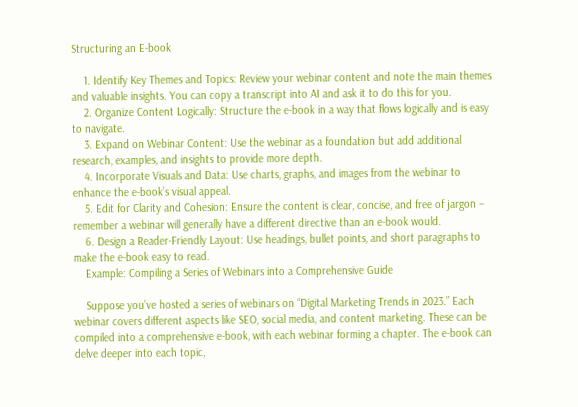Structuring an E-book

    1. Identify Key Themes and Topics: Review your webinar content and note the main themes and valuable insights. You can copy a transcript into AI and ask it to do this for you.
    2. Organize Content Logically: Structure the e-book in a way that flows logically and is easy to navigate.
    3. Expand on Webinar Content: Use the webinar as a foundation but add additional research, examples, and insights to provide more depth.
    4. Incorporate Visuals and Data: Use charts, graphs, and images from the webinar to enhance the e-book’s visual appeal.
    5. Edit for Clarity and Cohesion: Ensure the content is clear, concise, and free of jargon – remember a webinar will generally have a different directive than an e-book would.
    6. Design a Reader-Friendly Layout: Use headings, bullet points, and short paragraphs to make the e-book easy to read.
    Example: Compiling a Series of Webinars into a Comprehensive Guide

    Suppose you’ve hosted a series of webinars on “Digital Marketing Trends in 2023.” Each webinar covers different aspects like SEO, social media, and content marketing. These can be compiled into a comprehensive e-book, with each webinar forming a chapter. The e-book can delve deeper into each topic,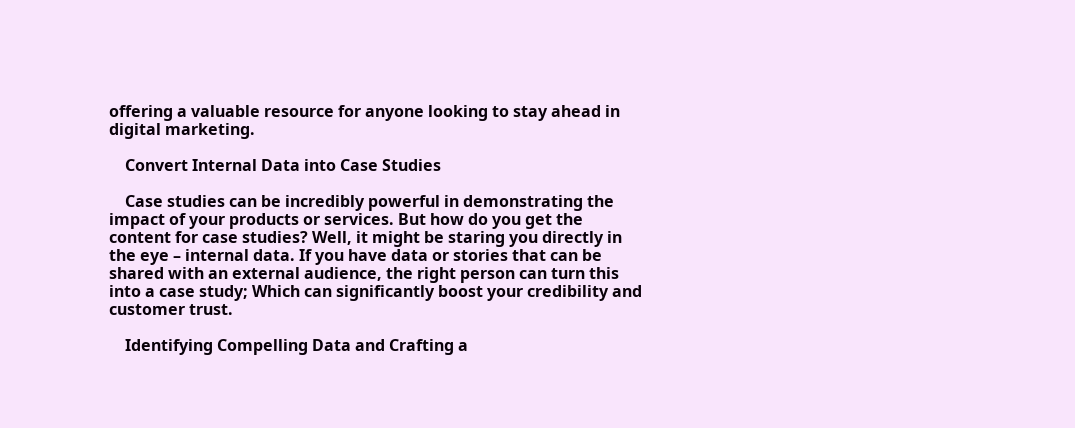offering a valuable resource for anyone looking to stay ahead in digital marketing.

    Convert Internal Data into Case Studies

    Case studies can be incredibly powerful in demonstrating the impact of your products or services. But how do you get the content for case studies? Well, it might be staring you directly in the eye – internal data. If you have data or stories that can be shared with an external audience, the right person can turn this into a case study; Which can significantly boost your credibility and customer trust.

    Identifying Compelling Data and Crafting a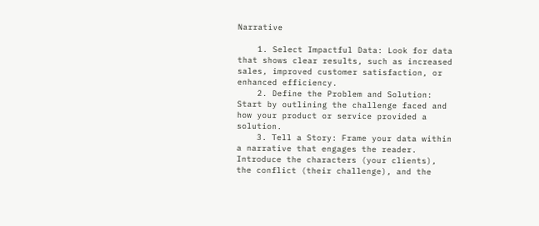Narrative

    1. Select Impactful Data: Look for data that shows clear results, such as increased sales, improved customer satisfaction, or enhanced efficiency.
    2. Define the Problem and Solution: Start by outlining the challenge faced and how your product or service provided a solution.
    3. Tell a Story: Frame your data within a narrative that engages the reader. Introduce the characters (your clients), the conflict (their challenge), and the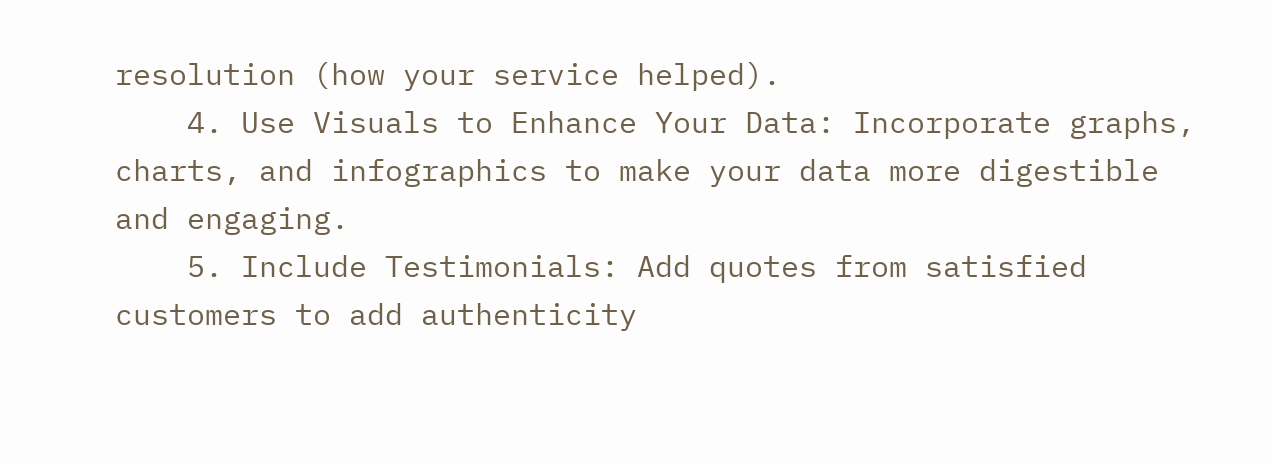resolution (how your service helped).
    4. Use Visuals to Enhance Your Data: Incorporate graphs, charts, and infographics to make your data more digestible and engaging.
    5. Include Testimonials: Add quotes from satisfied customers to add authenticity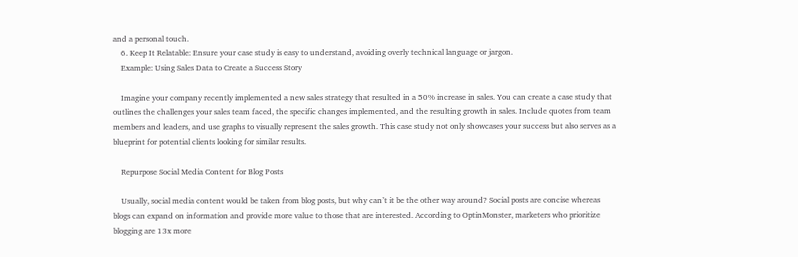and a personal touch.
    6. Keep It Relatable: Ensure your case study is easy to understand, avoiding overly technical language or jargon.
    Example: Using Sales Data to Create a Success Story

    Imagine your company recently implemented a new sales strategy that resulted in a 50% increase in sales. You can create a case study that outlines the challenges your sales team faced, the specific changes implemented, and the resulting growth in sales. Include quotes from team members and leaders, and use graphs to visually represent the sales growth. This case study not only showcases your success but also serves as a blueprint for potential clients looking for similar results.

    Repurpose Social Media Content for Blog Posts

    Usually, social media content would be taken from blog posts, but why can’t it be the other way around? Social posts are concise whereas blogs can expand on information and provide more value to those that are interested. According to OptinMonster, marketers who prioritize blogging are 13x more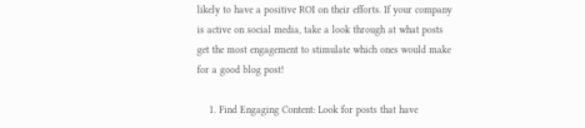likely to have a positive ROI on their efforts. If your company is active on social media, take a look through at what posts get the most engagement to stimulate which ones would make for a good blog post!

    1. Find Engaging Content: Look for posts that have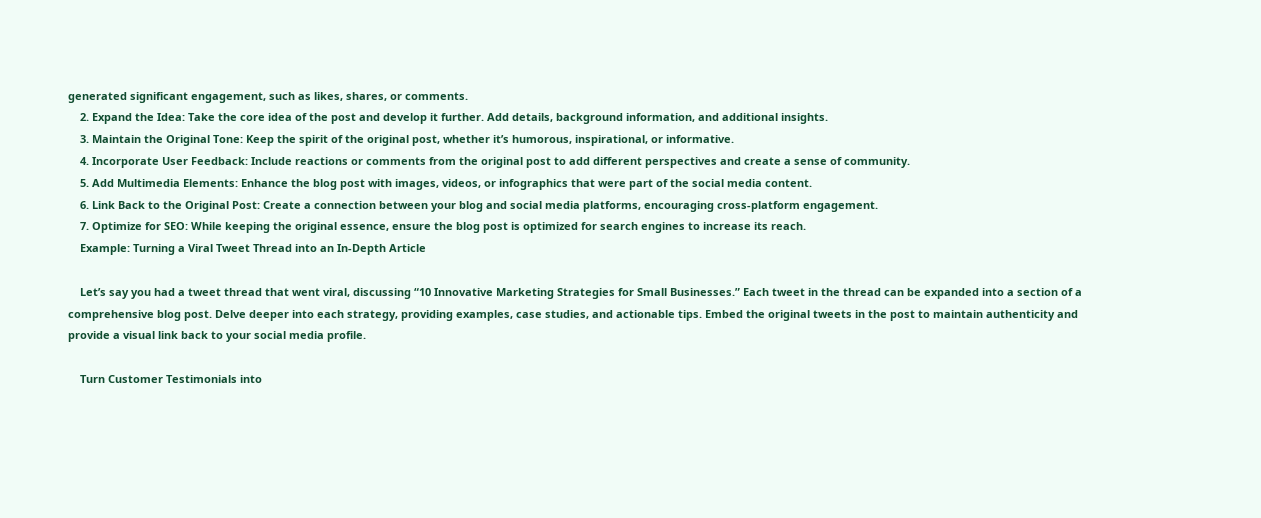generated significant engagement, such as likes, shares, or comments.
    2. Expand the Idea: Take the core idea of the post and develop it further. Add details, background information, and additional insights.
    3. Maintain the Original Tone: Keep the spirit of the original post, whether it’s humorous, inspirational, or informative.
    4. Incorporate User Feedback: Include reactions or comments from the original post to add different perspectives and create a sense of community.
    5. Add Multimedia Elements: Enhance the blog post with images, videos, or infographics that were part of the social media content.
    6. Link Back to the Original Post: Create a connection between your blog and social media platforms, encouraging cross-platform engagement.
    7. Optimize for SEO: While keeping the original essence, ensure the blog post is optimized for search engines to increase its reach.
    Example: Turning a Viral Tweet Thread into an In-Depth Article

    Let’s say you had a tweet thread that went viral, discussing “10 Innovative Marketing Strategies for Small Businesses.” Each tweet in the thread can be expanded into a section of a comprehensive blog post. Delve deeper into each strategy, providing examples, case studies, and actionable tips. Embed the original tweets in the post to maintain authenticity and provide a visual link back to your social media profile.

    Turn Customer Testimonials into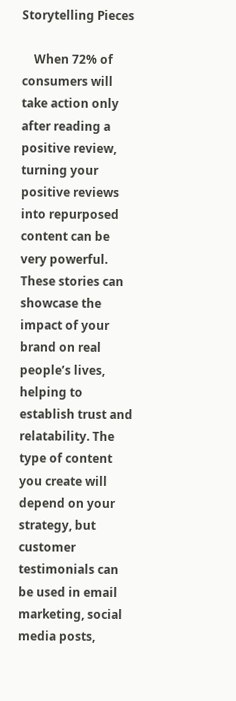Storytelling Pieces

    When 72% of consumers will take action only after reading a positive review, turning your positive reviews into repurposed content can be very powerful. These stories can showcase the impact of your brand on real people’s lives, helping to establish trust and relatability. The type of content you create will depend on your strategy, but customer testimonials can be used in email marketing, social media posts,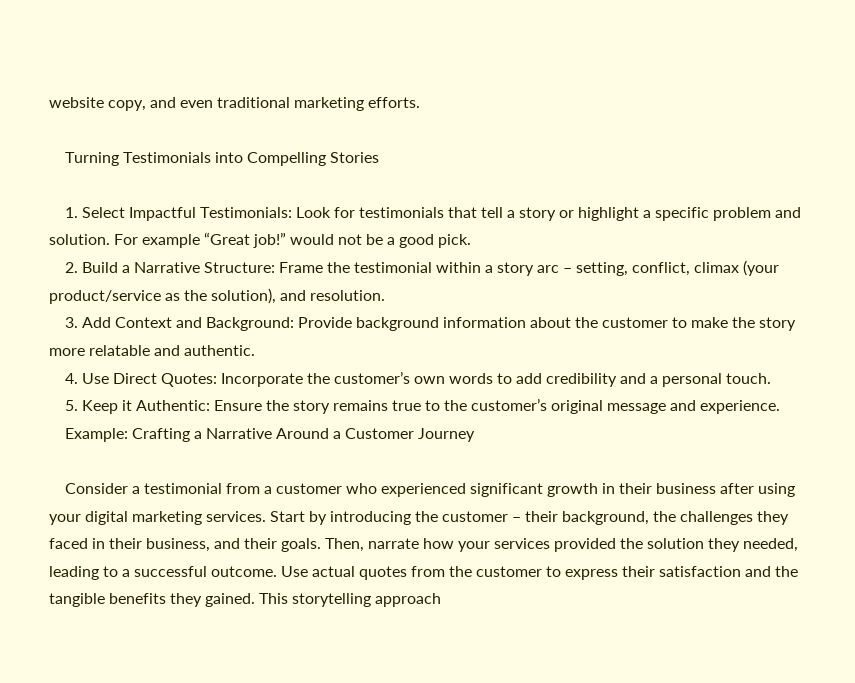website copy, and even traditional marketing efforts.

    Turning Testimonials into Compelling Stories

    1. Select Impactful Testimonials: Look for testimonials that tell a story or highlight a specific problem and solution. For example “Great job!” would not be a good pick.
    2. Build a Narrative Structure: Frame the testimonial within a story arc – setting, conflict, climax (your product/service as the solution), and resolution.
    3. Add Context and Background: Provide background information about the customer to make the story more relatable and authentic.
    4. Use Direct Quotes: Incorporate the customer’s own words to add credibility and a personal touch.
    5. Keep it Authentic: Ensure the story remains true to the customer’s original message and experience.
    Example: Crafting a Narrative Around a Customer Journey

    Consider a testimonial from a customer who experienced significant growth in their business after using your digital marketing services. Start by introducing the customer – their background, the challenges they faced in their business, and their goals. Then, narrate how your services provided the solution they needed, leading to a successful outcome. Use actual quotes from the customer to express their satisfaction and the tangible benefits they gained. This storytelling approach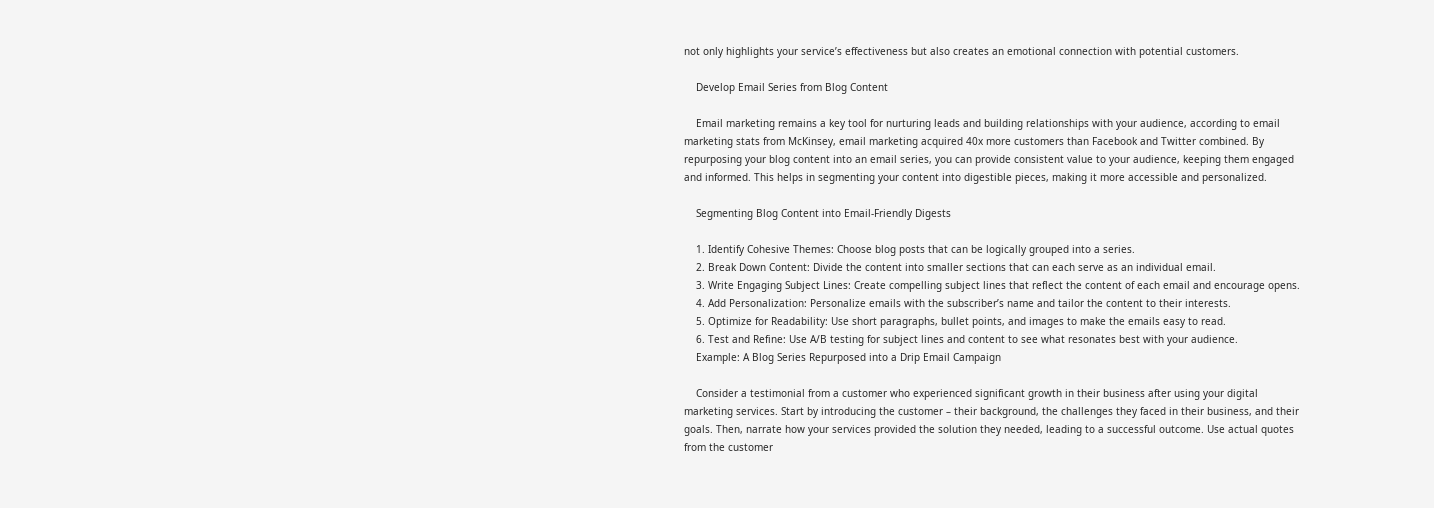not only highlights your service’s effectiveness but also creates an emotional connection with potential customers.

    Develop Email Series from Blog Content

    Email marketing remains a key tool for nurturing leads and building relationships with your audience, according to email marketing stats from McKinsey, email marketing acquired 40x more customers than Facebook and Twitter combined. By repurposing your blog content into an email series, you can provide consistent value to your audience, keeping them engaged and informed. This helps in segmenting your content into digestible pieces, making it more accessible and personalized.

    Segmenting Blog Content into Email-Friendly Digests

    1. Identify Cohesive Themes: Choose blog posts that can be logically grouped into a series.
    2. Break Down Content: Divide the content into smaller sections that can each serve as an individual email.
    3. Write Engaging Subject Lines: Create compelling subject lines that reflect the content of each email and encourage opens.
    4. Add Personalization: Personalize emails with the subscriber’s name and tailor the content to their interests.
    5. Optimize for Readability: Use short paragraphs, bullet points, and images to make the emails easy to read.
    6. Test and Refine: Use A/B testing for subject lines and content to see what resonates best with your audience.
    Example: A Blog Series Repurposed into a Drip Email Campaign

    Consider a testimonial from a customer who experienced significant growth in their business after using your digital marketing services. Start by introducing the customer – their background, the challenges they faced in their business, and their goals. Then, narrate how your services provided the solution they needed, leading to a successful outcome. Use actual quotes from the customer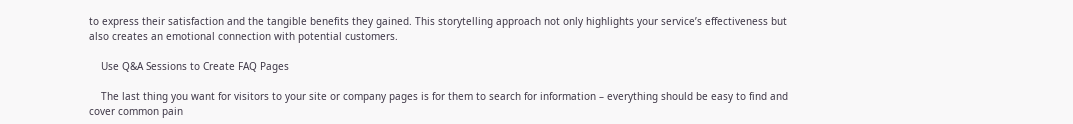to express their satisfaction and the tangible benefits they gained. This storytelling approach not only highlights your service’s effectiveness but also creates an emotional connection with potential customers.

    Use Q&A Sessions to Create FAQ Pages

    The last thing you want for visitors to your site or company pages is for them to search for information – everything should be easy to find and cover common pain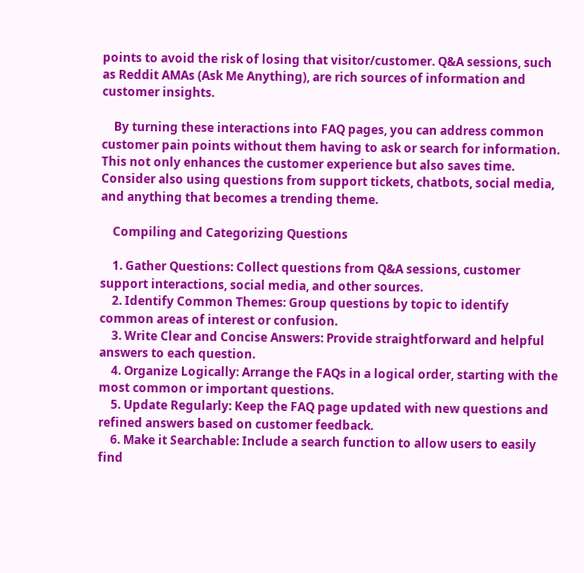points to avoid the risk of losing that visitor/customer. Q&A sessions, such as Reddit AMAs (Ask Me Anything), are rich sources of information and customer insights.

    By turning these interactions into FAQ pages, you can address common customer pain points without them having to ask or search for information. This not only enhances the customer experience but also saves time. Consider also using questions from support tickets, chatbots, social media, and anything that becomes a trending theme.

    Compiling and Categorizing Questions

    1. Gather Questions: Collect questions from Q&A sessions, customer support interactions, social media, and other sources.
    2. Identify Common Themes: Group questions by topic to identify common areas of interest or confusion.
    3. Write Clear and Concise Answers: Provide straightforward and helpful answers to each question.
    4. Organize Logically: Arrange the FAQs in a logical order, starting with the most common or important questions.
    5. Update Regularly: Keep the FAQ page updated with new questions and refined answers based on customer feedback.
    6. Make it Searchable: Include a search function to allow users to easily find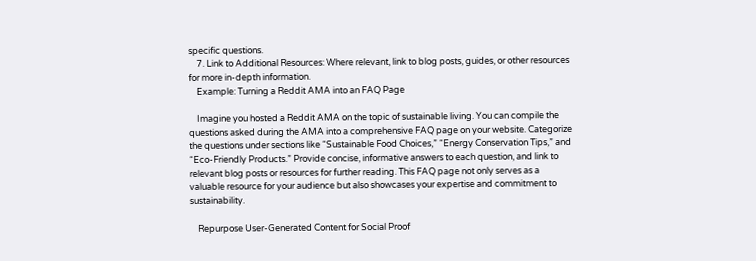specific questions.
    7. Link to Additional Resources: Where relevant, link to blog posts, guides, or other resources for more in-depth information.
    Example: Turning a Reddit AMA into an FAQ Page

    Imagine you hosted a Reddit AMA on the topic of sustainable living. You can compile the questions asked during the AMA into a comprehensive FAQ page on your website. Categorize the questions under sections like “Sustainable Food Choices,” “Energy Conservation Tips,” and “Eco-Friendly Products.” Provide concise, informative answers to each question, and link to relevant blog posts or resources for further reading. This FAQ page not only serves as a valuable resource for your audience but also showcases your expertise and commitment to sustainability.

    Repurpose User-Generated Content for Social Proof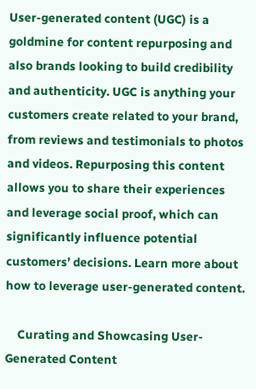User-generated content (UGC) is a goldmine for content repurposing and also brands looking to build credibility and authenticity. UGC is anything your customers create related to your brand, from reviews and testimonials to photos and videos. Repurposing this content allows you to share their experiences and leverage social proof, which can significantly influence potential customers’ decisions. Learn more about how to leverage user-generated content.

    Curating and Showcasing User-Generated Content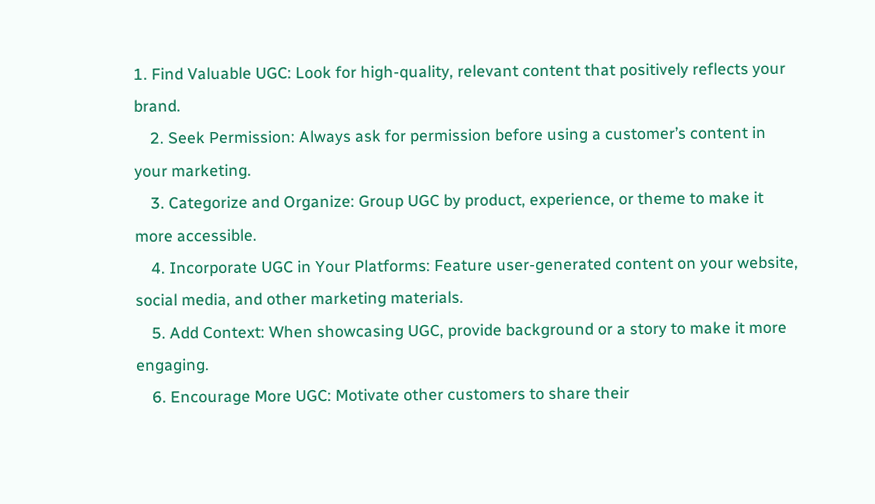1. Find Valuable UGC: Look for high-quality, relevant content that positively reflects your brand.
    2. Seek Permission: Always ask for permission before using a customer’s content in your marketing.
    3. Categorize and Organize: Group UGC by product, experience, or theme to make it more accessible.
    4. Incorporate UGC in Your Platforms: Feature user-generated content on your website, social media, and other marketing materials.
    5. Add Context: When showcasing UGC, provide background or a story to make it more engaging.
    6. Encourage More UGC: Motivate other customers to share their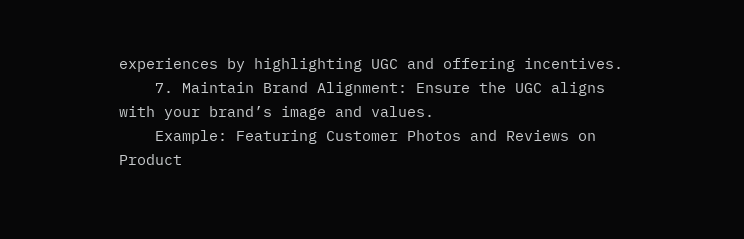experiences by highlighting UGC and offering incentives.
    7. Maintain Brand Alignment: Ensure the UGC aligns with your brand’s image and values.
    Example: Featuring Customer Photos and Reviews on Product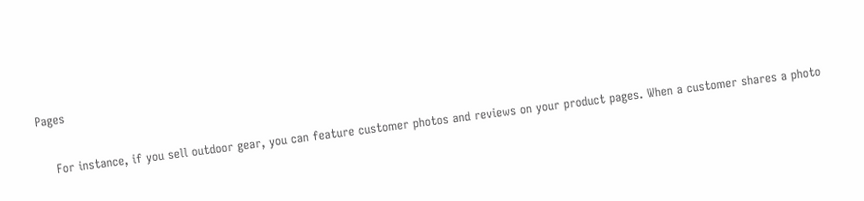Pages

    For instance, if you sell outdoor gear, you can feature customer photos and reviews on your product pages. When a customer shares a photo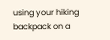using your hiking backpack on a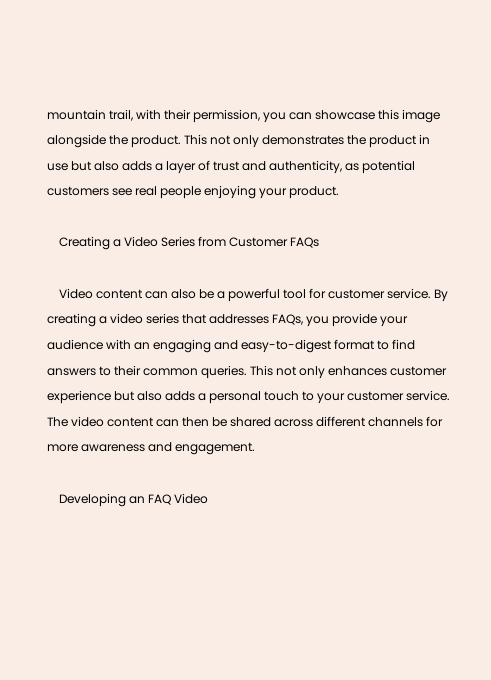mountain trail, with their permission, you can showcase this image alongside the product. This not only demonstrates the product in use but also adds a layer of trust and authenticity, as potential customers see real people enjoying your product.

    Creating a Video Series from Customer FAQs

    Video content can also be a powerful tool for customer service. By creating a video series that addresses FAQs, you provide your audience with an engaging and easy-to-digest format to find answers to their common queries. This not only enhances customer experience but also adds a personal touch to your customer service. The video content can then be shared across different channels for more awareness and engagement.

    Developing an FAQ Video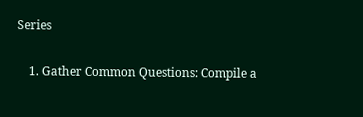Series

    1. Gather Common Questions: Compile a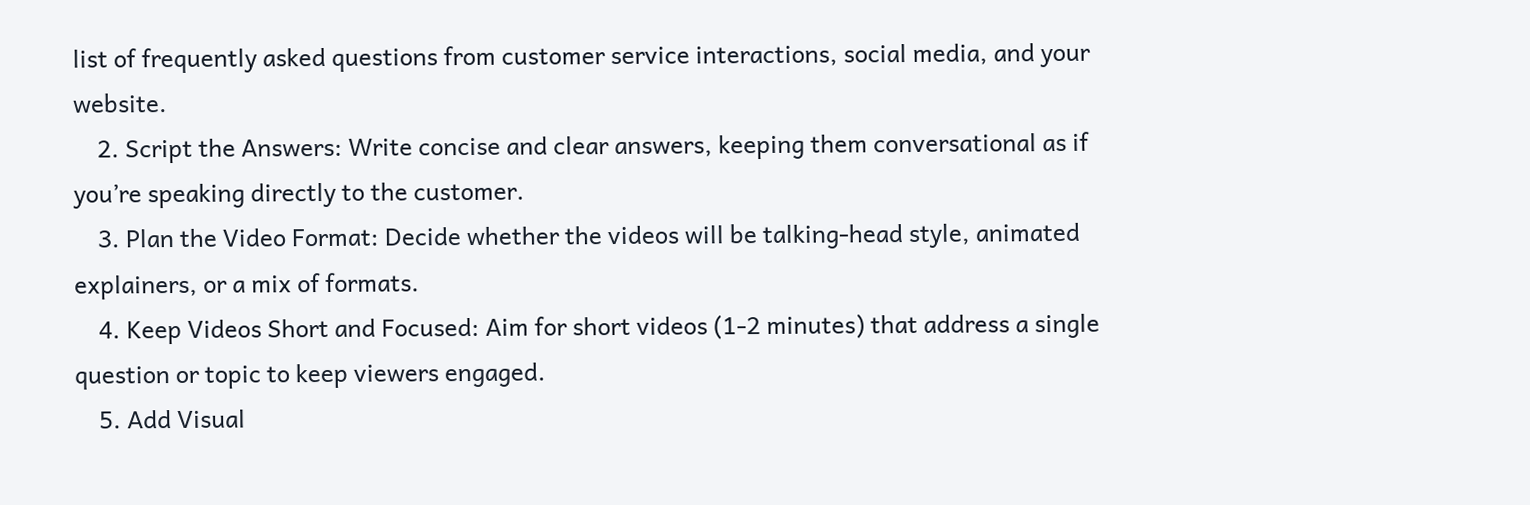list of frequently asked questions from customer service interactions, social media, and your website.
    2. Script the Answers: Write concise and clear answers, keeping them conversational as if you’re speaking directly to the customer.
    3. Plan the Video Format: Decide whether the videos will be talking-head style, animated explainers, or a mix of formats.
    4. Keep Videos Short and Focused: Aim for short videos (1-2 minutes) that address a single question or topic to keep viewers engaged.
    5. Add Visual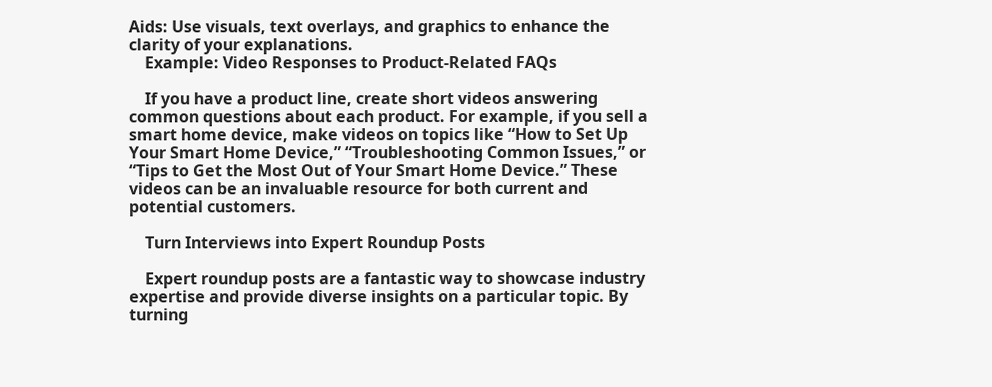Aids: Use visuals, text overlays, and graphics to enhance the clarity of your explanations.
    Example: Video Responses to Product-Related FAQs

    If you have a product line, create short videos answering common questions about each product. For example, if you sell a smart home device, make videos on topics like “How to Set Up Your Smart Home Device,” “Troubleshooting Common Issues,” or “Tips to Get the Most Out of Your Smart Home Device.” These videos can be an invaluable resource for both current and potential customers.

    Turn Interviews into Expert Roundup Posts

    Expert roundup posts are a fantastic way to showcase industry expertise and provide diverse insights on a particular topic. By turning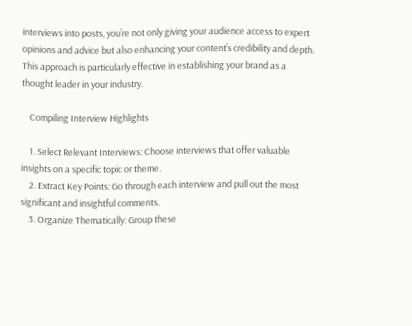interviews into posts, you’re not only giving your audience access to expert opinions and advice but also enhancing your content’s credibility and depth. This approach is particularly effective in establishing your brand as a thought leader in your industry.

    Compiling Interview Highlights

    1. Select Relevant Interviews: Choose interviews that offer valuable insights on a specific topic or theme.
    2. Extract Key Points: Go through each interview and pull out the most significant and insightful comments.
    3. Organize Thematically: Group these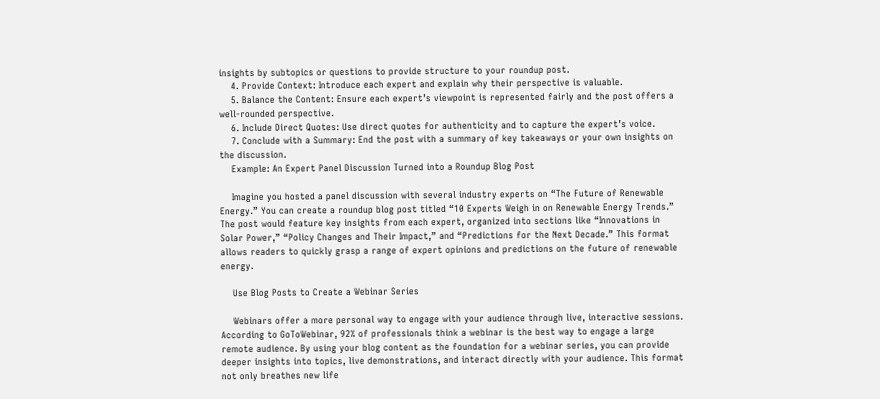insights by subtopics or questions to provide structure to your roundup post.
    4. Provide Context: Introduce each expert and explain why their perspective is valuable.
    5. Balance the Content: Ensure each expert’s viewpoint is represented fairly and the post offers a well-rounded perspective.
    6. Include Direct Quotes: Use direct quotes for authenticity and to capture the expert’s voice.
    7. Conclude with a Summary: End the post with a summary of key takeaways or your own insights on the discussion.
    Example: An Expert Panel Discussion Turned into a Roundup Blog Post

    Imagine you hosted a panel discussion with several industry experts on “The Future of Renewable Energy.” You can create a roundup blog post titled “10 Experts Weigh in on Renewable Energy Trends.” The post would feature key insights from each expert, organized into sections like “Innovations in Solar Power,” “Policy Changes and Their Impact,” and “Predictions for the Next Decade.” This format allows readers to quickly grasp a range of expert opinions and predictions on the future of renewable energy.

    Use Blog Posts to Create a Webinar Series

    Webinars offer a more personal way to engage with your audience through live, interactive sessions. According to GoToWebinar, 92% of professionals think a webinar is the best way to engage a large remote audience. By using your blog content as the foundation for a webinar series, you can provide deeper insights into topics, live demonstrations, and interact directly with your audience. This format not only breathes new life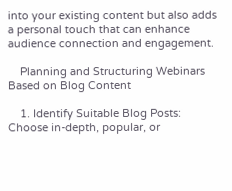into your existing content but also adds a personal touch that can enhance audience connection and engagement.

    Planning and Structuring Webinars Based on Blog Content

    1. Identify Suitable Blog Posts: Choose in-depth, popular, or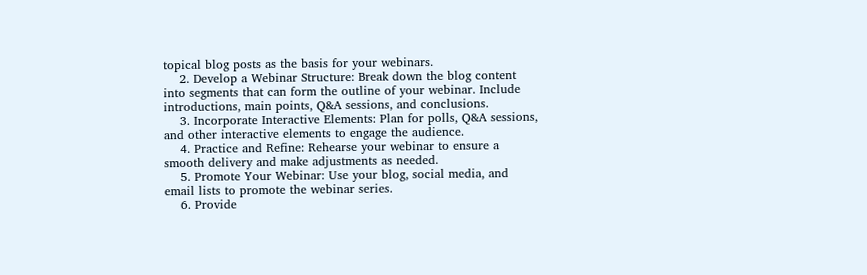topical blog posts as the basis for your webinars.
    2. Develop a Webinar Structure: Break down the blog content into segments that can form the outline of your webinar. Include introductions, main points, Q&A sessions, and conclusions.
    3. Incorporate Interactive Elements: Plan for polls, Q&A sessions, and other interactive elements to engage the audience.
    4. Practice and Refine: Rehearse your webinar to ensure a smooth delivery and make adjustments as needed.
    5. Promote Your Webinar: Use your blog, social media, and email lists to promote the webinar series.
    6. Provide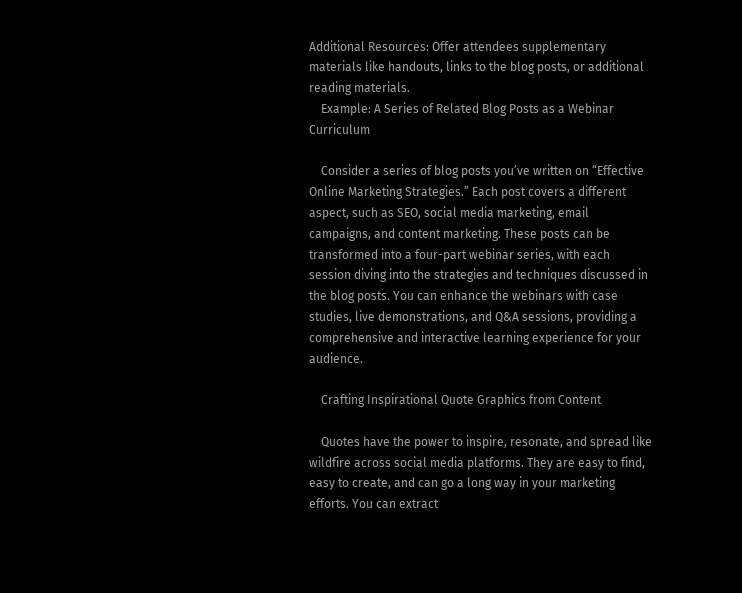Additional Resources: Offer attendees supplementary materials like handouts, links to the blog posts, or additional reading materials.
    Example: A Series of Related Blog Posts as a Webinar Curriculum

    Consider a series of blog posts you’ve written on “Effective Online Marketing Strategies.” Each post covers a different aspect, such as SEO, social media marketing, email campaigns, and content marketing. These posts can be transformed into a four-part webinar series, with each session diving into the strategies and techniques discussed in the blog posts. You can enhance the webinars with case studies, live demonstrations, and Q&A sessions, providing a comprehensive and interactive learning experience for your audience.

    Crafting Inspirational Quote Graphics from Content

    Quotes have the power to inspire, resonate, and spread like wildfire across social media platforms. They are easy to find, easy to create, and can go a long way in your marketing efforts. You can extract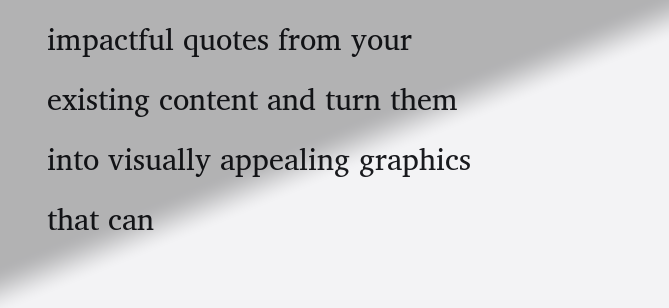impactful quotes from your existing content and turn them into visually appealing graphics that can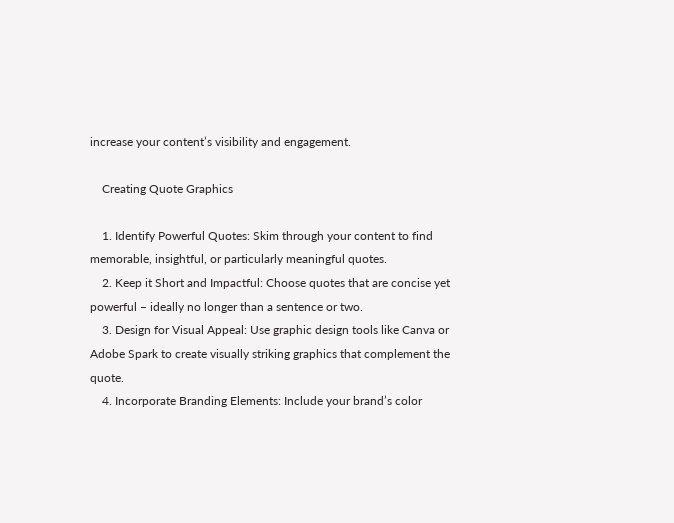increase your content’s visibility and engagement.

    Creating Quote Graphics

    1. Identify Powerful Quotes: Skim through your content to find memorable, insightful, or particularly meaningful quotes.
    2. Keep it Short and Impactful: Choose quotes that are concise yet powerful – ideally no longer than a sentence or two.
    3. Design for Visual Appeal: Use graphic design tools like Canva or Adobe Spark to create visually striking graphics that complement the quote.
    4. Incorporate Branding Elements: Include your brand’s color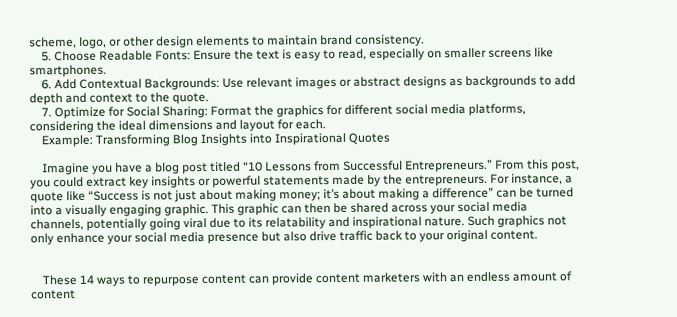scheme, logo, or other design elements to maintain brand consistency.
    5. Choose Readable Fonts: Ensure the text is easy to read, especially on smaller screens like smartphones.
    6. Add Contextual Backgrounds: Use relevant images or abstract designs as backgrounds to add depth and context to the quote.
    7. Optimize for Social Sharing: Format the graphics for different social media platforms, considering the ideal dimensions and layout for each.
    Example: Transforming Blog Insights into Inspirational Quotes

    Imagine you have a blog post titled “10 Lessons from Successful Entrepreneurs.” From this post, you could extract key insights or powerful statements made by the entrepreneurs. For instance, a quote like “Success is not just about making money; it’s about making a difference” can be turned into a visually engaging graphic. This graphic can then be shared across your social media channels, potentially going viral due to its relatability and inspirational nature. Such graphics not only enhance your social media presence but also drive traffic back to your original content.


    These 14 ways to repurpose content can provide content marketers with an endless amount of content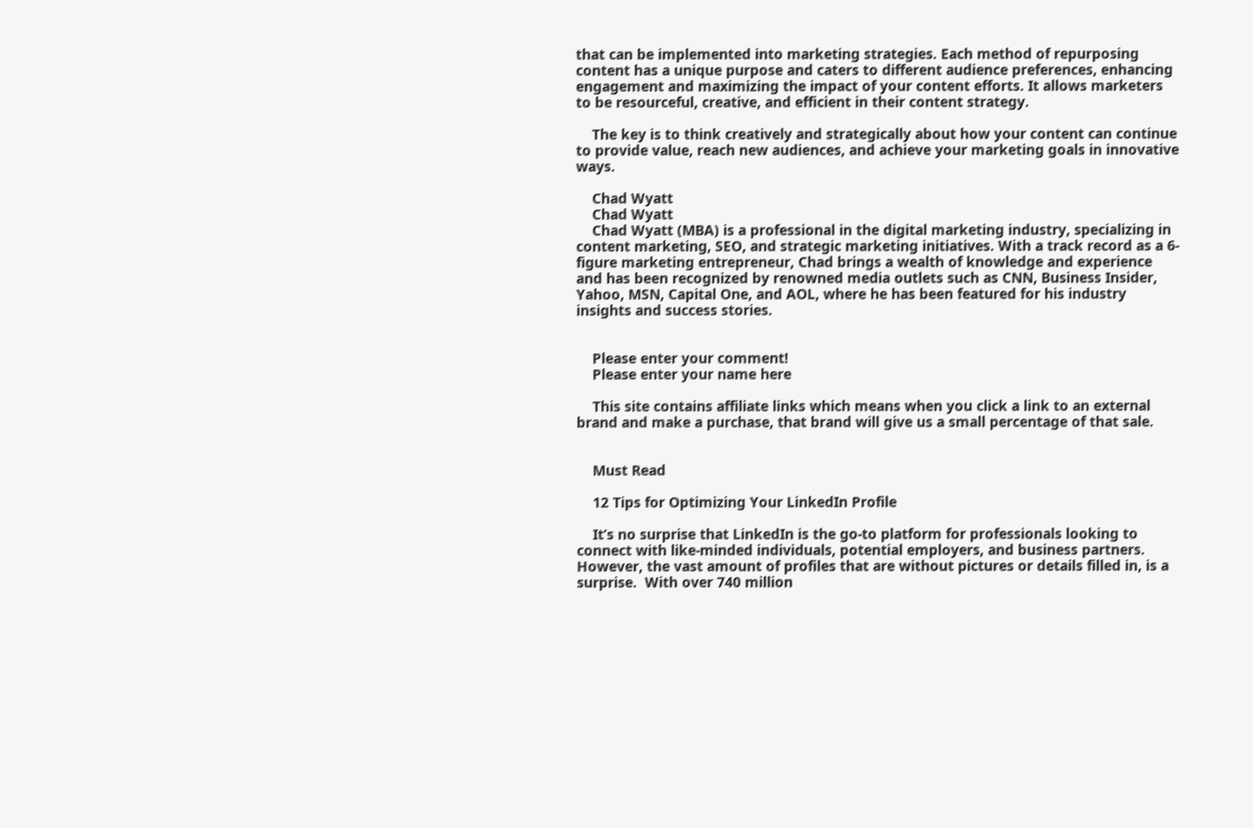that can be implemented into marketing strategies. Each method of repurposing content has a unique purpose and caters to different audience preferences, enhancing engagement and maximizing the impact of your content efforts. It allows marketers to be resourceful, creative, and efficient in their content strategy.

    The key is to think creatively and strategically about how your content can continue to provide value, reach new audiences, and achieve your marketing goals in innovative ways.

    Chad Wyatt
    Chad Wyatt
    Chad Wyatt (MBA) is a professional in the digital marketing industry, specializing in content marketing, SEO, and strategic marketing initiatives. With a track record as a 6-figure marketing entrepreneur, Chad brings a wealth of knowledge and experience and has been recognized by renowned media outlets such as CNN, Business Insider, Yahoo, MSN, Capital One, and AOL, where he has been featured for his industry insights and success stories.


    Please enter your comment!
    Please enter your name here

    This site contains affiliate links which means when you click a link to an external brand and make a purchase, that brand will give us a small percentage of that sale.


    Must Read

    12 Tips for Optimizing Your LinkedIn Profile

    It’s no surprise that LinkedIn is the go-to platform for professionals looking to connect with like-minded individuals, potential employers, and business partners. However, the vast amount of profiles that are without pictures or details filled in, is a surprise.  With over 740 million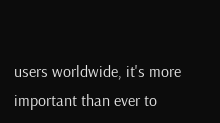users worldwide, it's more important than ever to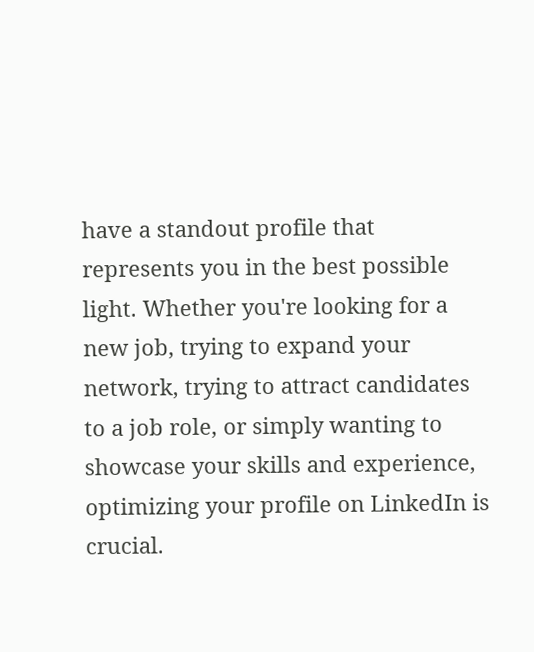have a standout profile that represents you in the best possible light. Whether you're looking for a new job, trying to expand your network, trying to attract candidates to a job role, or simply wanting to showcase your skills and experience, optimizing your profile on LinkedIn is crucial.